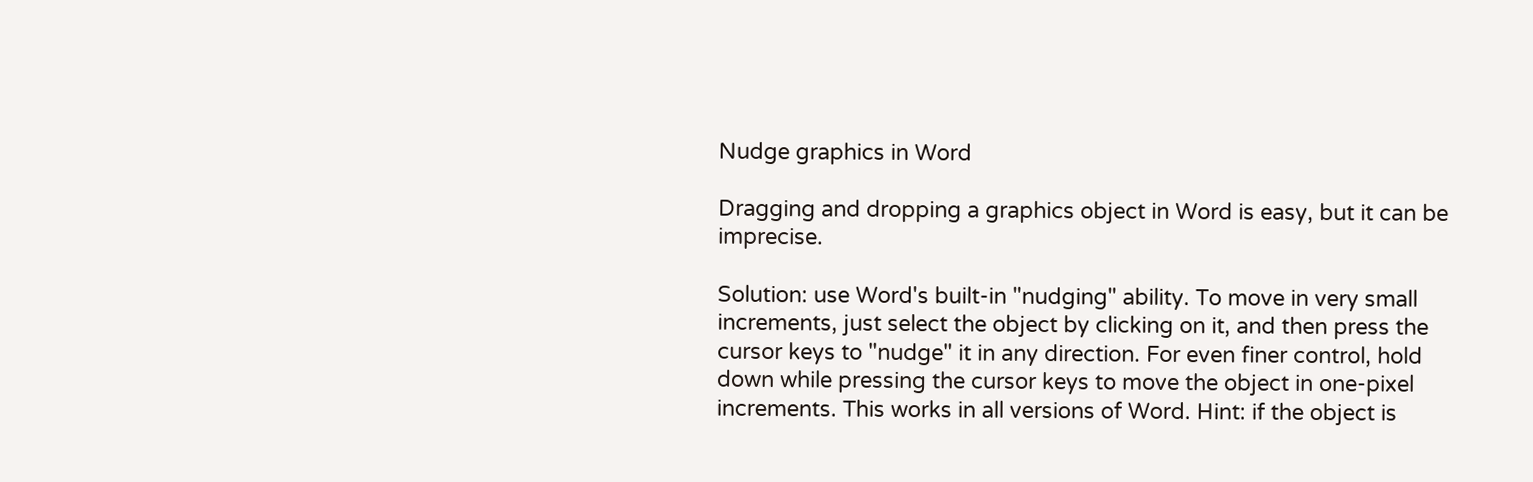Nudge graphics in Word

Dragging and dropping a graphics object in Word is easy, but it can be imprecise.

Solution: use Word's built-in "nudging" ability. To move in very small increments, just select the object by clicking on it, and then press the cursor keys to "nudge" it in any direction. For even finer control, hold down while pressing the cursor keys to move the object in one-pixel increments. This works in all versions of Word. Hint: if the object is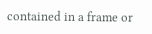contained in a frame or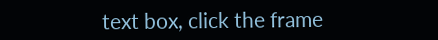text box, click the frame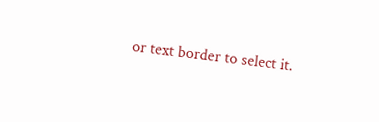or text border to select it.